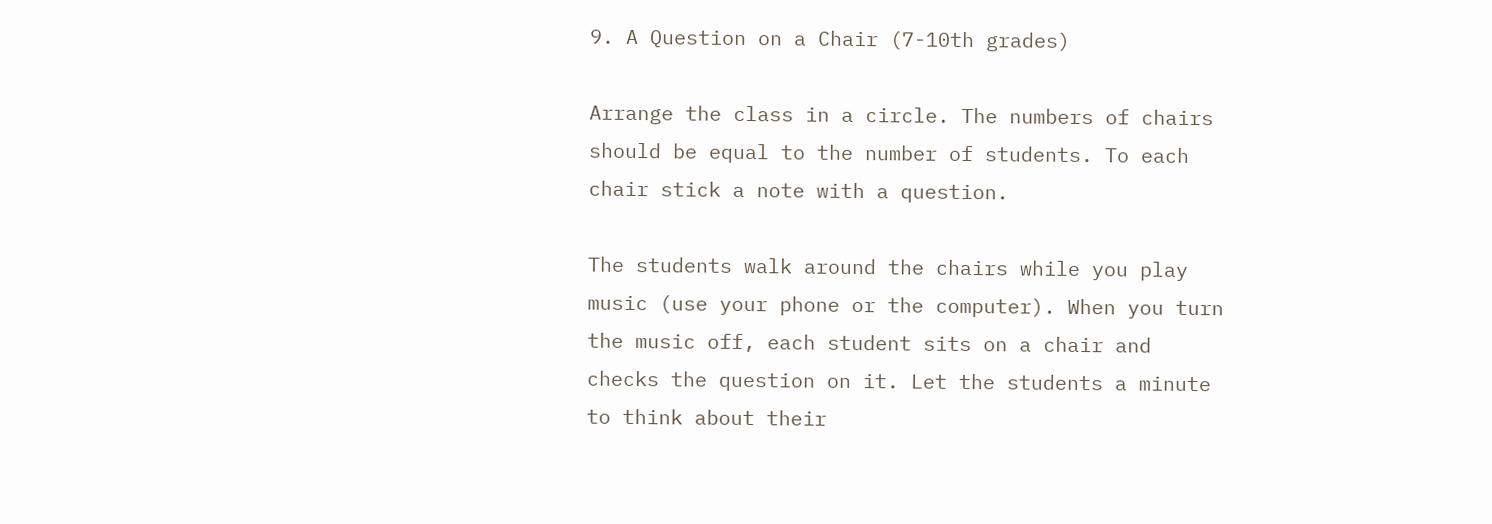9. A Question on a Chair (7-10th grades)

Arrange the class in a circle. The numbers of chairs should be equal to the number of students. To each chair stick a note with a question.

The students walk around the chairs while you play music (use your phone or the computer). When you turn the music off, each student sits on a chair and checks the question on it. Let the students a minute to think about their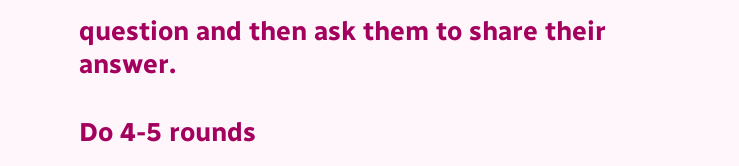question and then ask them to share their answer.

Do 4-5 rounds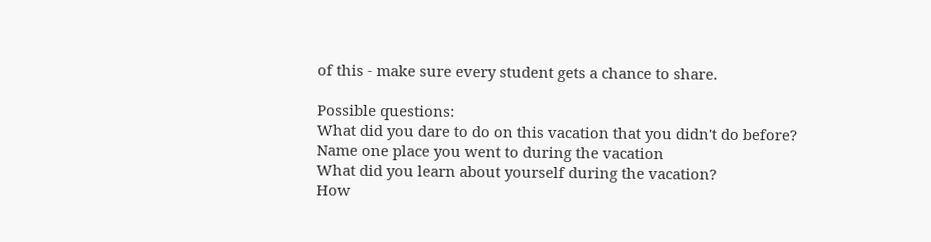of this - make sure every student gets a chance to share.

Possible questions:
What did you dare to do on this vacation that you didn't do before?
Name one place you went to during the vacation
What did you learn about yourself during the vacation?
How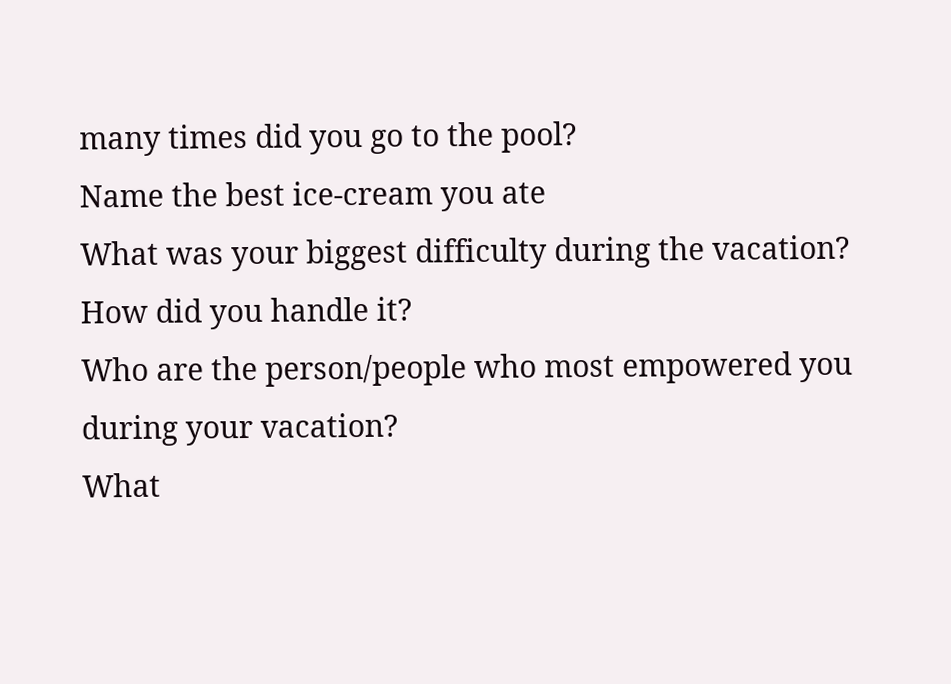many times did you go to the pool?
Name the best ice-cream you ate
What was your biggest difficulty during the vacation? How did you handle it?
Who are the person/people who most empowered you during your vacation?
What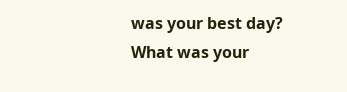was your best day?
What was your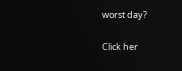worst day?

Click her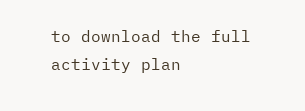to download the full activity plan